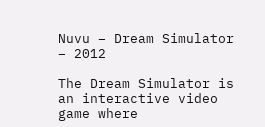Nuvu – Dream Simulator – 2012

The Dream Simulator is an interactive video game where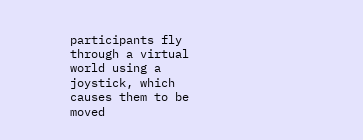participants fly through a virtual world using a joystick, which causes them to be moved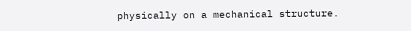physically on a mechanical structure.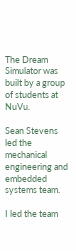The Dream Simulator was built by a group of students at NuVu.

Sean Stevens led the mechanical engineering and embedded systems team.

I led the team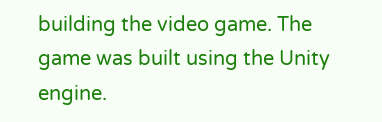building the video game. The game was built using the Unity engine.